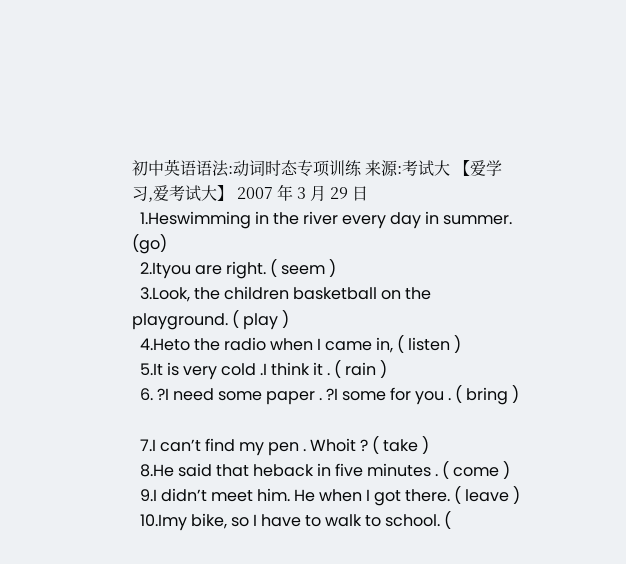初中英语语法:动词时态专项训练 来源:考试大 【爱学习,爱考试大】 2007 年 3 月 29 日
  1.Heswimming in the river every day in summer. (go)
  2.Ityou are right. ( seem )
  3.Look, the children basketball on the playground. ( play )
  4.Heto the radio when I came in, ( listen )
  5.It is very cold .I think it . ( rain )
  6. ?I need some paper . ?I some for you . ( bring )

  7.I can’t find my pen . Whoit ? ( take )
  8.He said that heback in five minutes . ( come )
  9.I didn’t meet him. He when I got there. ( leave )
  10.Imy bike, so I have to walk to school. (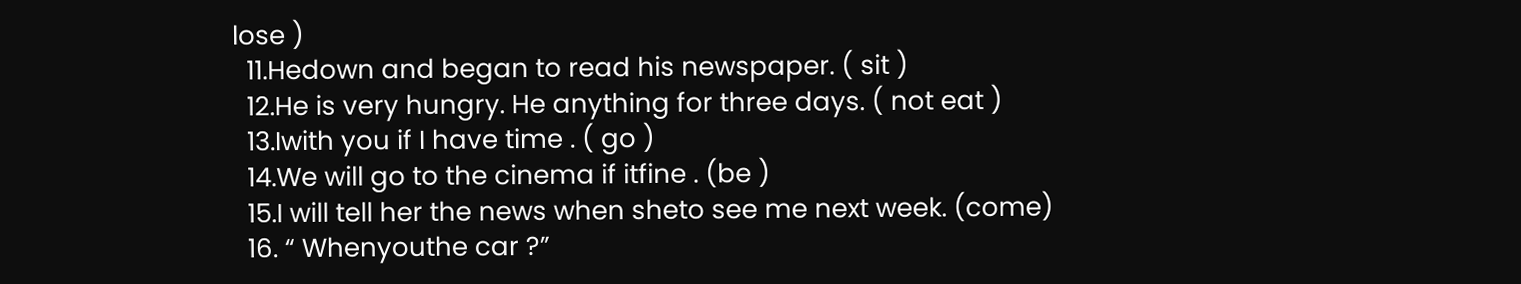lose )
  11.Hedown and began to read his newspaper. ( sit )
  12.He is very hungry. He anything for three days. ( not eat )
  13.Iwith you if I have time . ( go )
  14.We will go to the cinema if itfine . (be )
  15.I will tell her the news when sheto see me next week. (come)
  16. “ Whenyouthe car ?”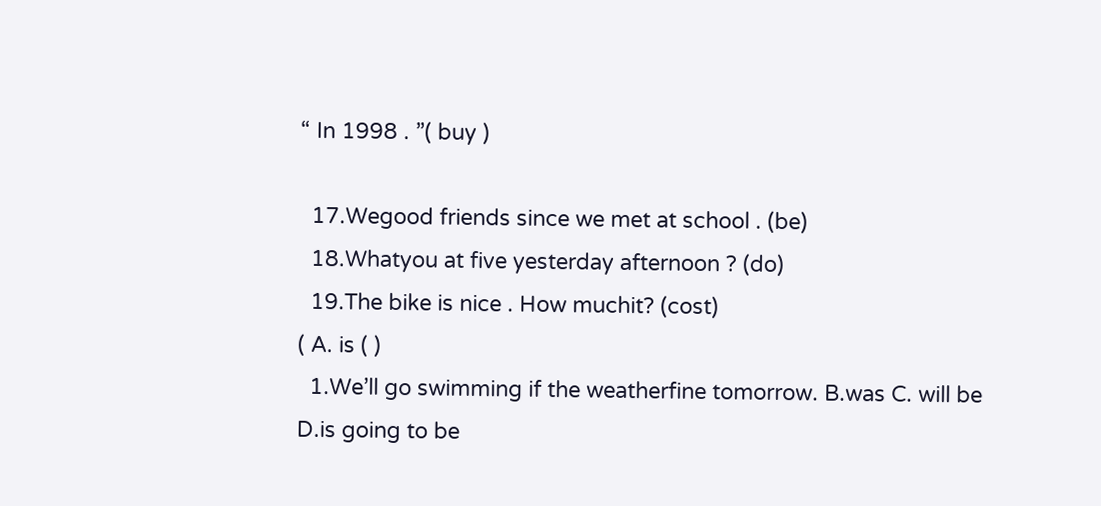“ In 1998 . ”( buy )

  17.Wegood friends since we met at school . (be)
  18.Whatyou at five yesterday afternoon ? (do)
  19.The bike is nice . How muchit? (cost)
( A. is ( )
  1.We’ll go swimming if the weatherfine tomorrow. B.was C. will be D.is going to be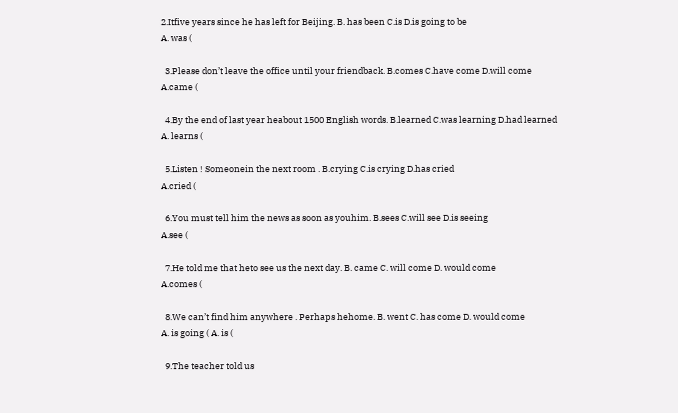2.Itfive years since he has left for Beijing. B. has been C.is D.is going to be
A. was (

  3.Please don’t leave the office until your friendback. B.comes C.have come D.will come
A.came (

  4.By the end of last year heabout 1500 English words. B.learned C.was learning D.had learned
A. learns (

  5.Listen ! Someonein the next room . B.crying C.is crying D.has cried
A.cried (

  6.You must tell him the news as soon as youhim. B.sees C.will see D.is seeing
A.see (

  7.He told me that heto see us the next day. B. came C. will come D. would come
A.comes (

  8.We can’t find him anywhere . Perhaps hehome. B. went C. has come D. would come
A. is going ( A. is (

  9.The teacher told us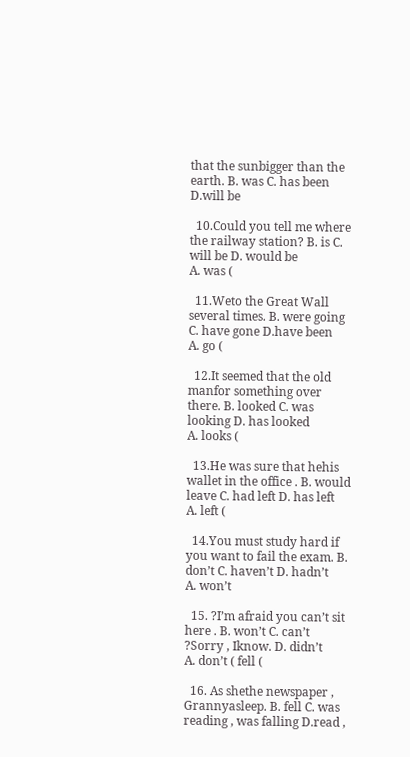that the sunbigger than the earth. B. was C. has been D.will be

  10.Could you tell me where the railway station? B. is C. will be D. would be
A. was (

  11.Weto the Great Wall several times. B. were going C. have gone D.have been
A. go (

  12.It seemed that the old manfor something over there. B. looked C. was looking D. has looked
A. looks (

  13.He was sure that hehis wallet in the office . B. would leave C. had left D. has left
A. left (

  14.You must study hard if you want to fail the exam. B. don’t C. haven’t D. hadn’t
A. won’t

  15. ?I’m afraid you can’t sit here . B. won’t C. can’t
?Sorry , Iknow. D. didn’t
A. don’t ( fell (

  16. As shethe newspaper , Grannyasleep. B. fell C. was reading , was falling D.read ,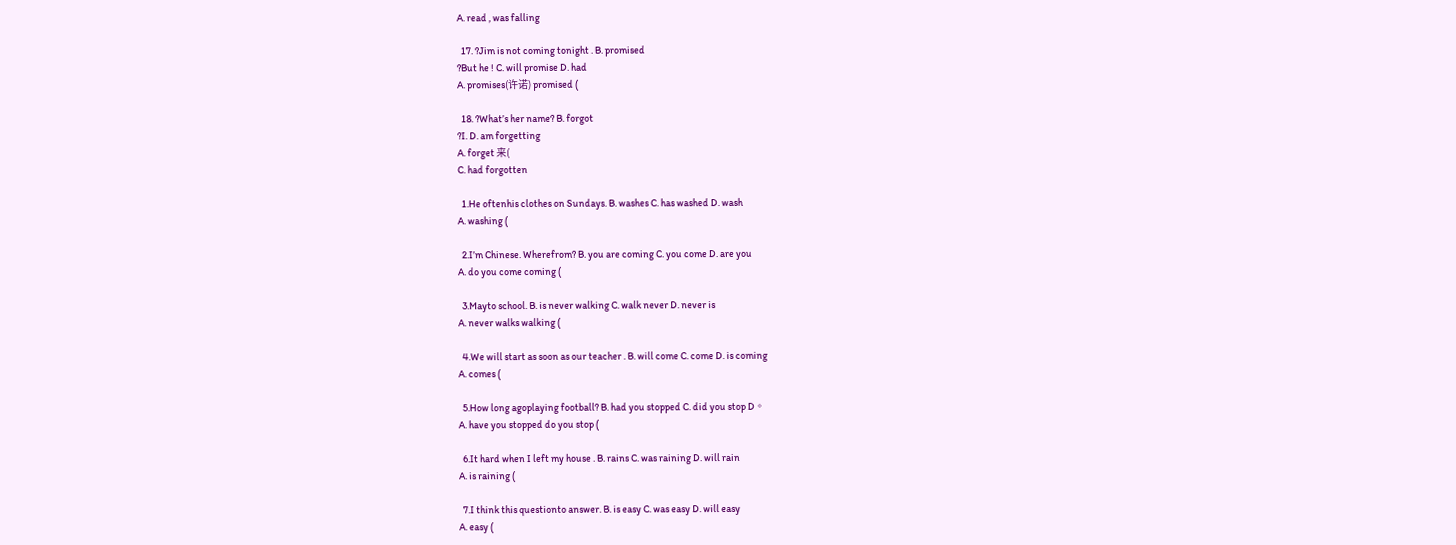A. read , was falling

  17. ?Jim is not coming tonight . B. promised
?But he ! C. will promise D. had
A. promises(许诺) promised (

  18. ?What’s her name? B. forgot
?I. D. am forgetting
A. forget 来(
C. had forgotten

  1.He oftenhis clothes on Sundays. B. washes C. has washed D. wash
A. washing (

  2.I’m Chinese. Wherefrom? B. you are coming C. you come D. are you
A. do you come coming (

  3.Mayto school. B. is never walking C. walk never D. never is
A. never walks walking (

  4.We will start as soon as our teacher . B. will come C. come D. is coming
A. comes (

  5.How long agoplaying football? B. had you stopped C. did you stop D。
A. have you stopped do you stop (

  6.It hard when I left my house . B. rains C. was raining D. will rain
A. is raining (

  7.I think this questionto answer. B. is easy C. was easy D. will easy
A. easy (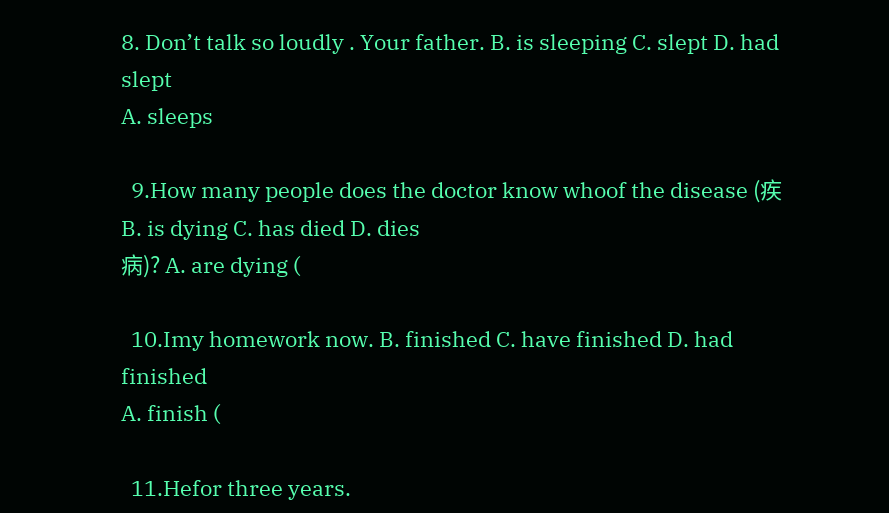8. Don’t talk so loudly . Your father. B. is sleeping C. slept D. had slept
A. sleeps

  9.How many people does the doctor know whoof the disease (疾 B. is dying C. has died D. dies
病)? A. are dying (

  10.Imy homework now. B. finished C. have finished D. had finished
A. finish (

  11.Hefor three years.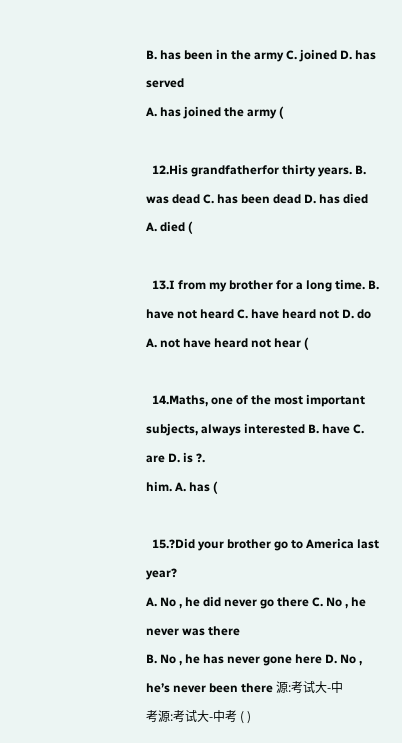B. has been in the army C. joined D. has served
A. has joined the army (

  12.His grandfatherfor thirty years. B. was dead C. has been dead D. has died
A. died (

  13.I from my brother for a long time. B. have not heard C. have heard not D. do
A. not have heard not hear (

  14.Maths, one of the most important subjects, always interested B. have C. are D. is ?.
him. A. has (

  15.?Did your brother go to America last year?
A. No , he did never go there C. No , he never was there
B. No , he has never gone here D. No , he’s never been there 源:考试大-中
考源:考试大-中考 ( )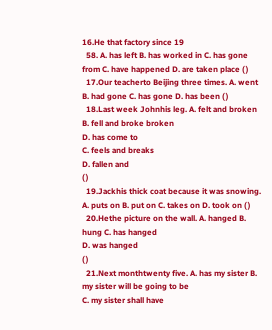16.He that factory since 19
  58. A. has left B. has worked in C. has gone from C. have happened D. are taken place ( )
  17.Our teacherto Beijing three times. A. went B. had gone C. has gone D. has been ( )
  18.Last week Johnhis leg. A. felt and broken B. fell and broke broken
D. has come to
C. feels and breaks
D. fallen and
( )
  19.Jackhis thick coat because it was snowing. A. puts on B. put on C. takes on D. took on ( )
  20.Hethe picture on the wall. A. hanged B. hung C. has hanged
D. was hanged
( )
  21.Next monthtwenty five. A. has my sister B. my sister will be going to be
C. my sister shall have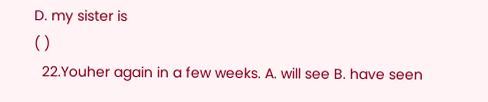D. my sister is
( )
  22.Youher again in a few weeks. A. will see B. have seen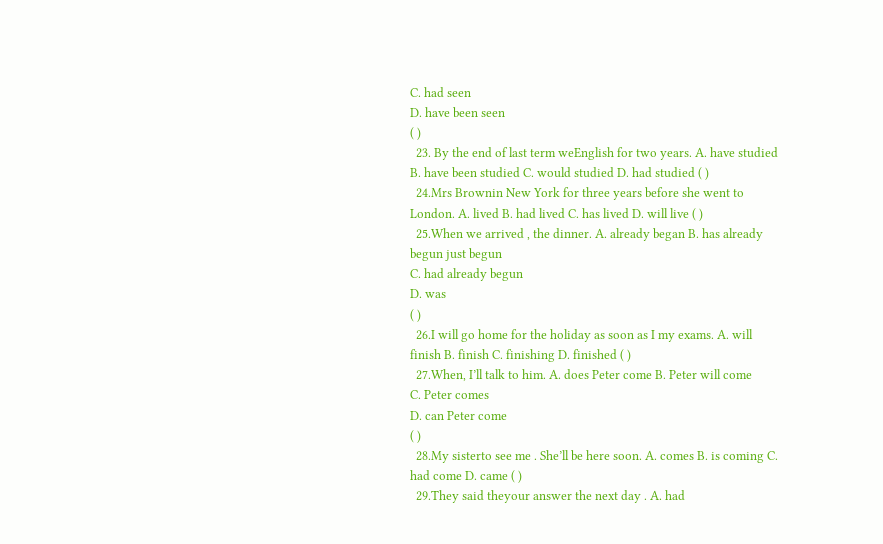C. had seen
D. have been seen
( )
  23. By the end of last term weEnglish for two years. A. have studied B. have been studied C. would studied D. had studied ( )
  24.Mrs Brownin New York for three years before she went to London. A. lived B. had lived C. has lived D. will live ( )
  25.When we arrived , the dinner. A. already began B. has already begun just begun
C. had already begun
D. was
( )
  26.I will go home for the holiday as soon as I my exams. A. will finish B. finish C. finishing D. finished ( )
  27.When, I’ll talk to him. A. does Peter come B. Peter will come
C. Peter comes
D. can Peter come
( )
  28.My sisterto see me . She’ll be here soon. A. comes B. is coming C. had come D. came ( )
  29.They said theyour answer the next day . A. had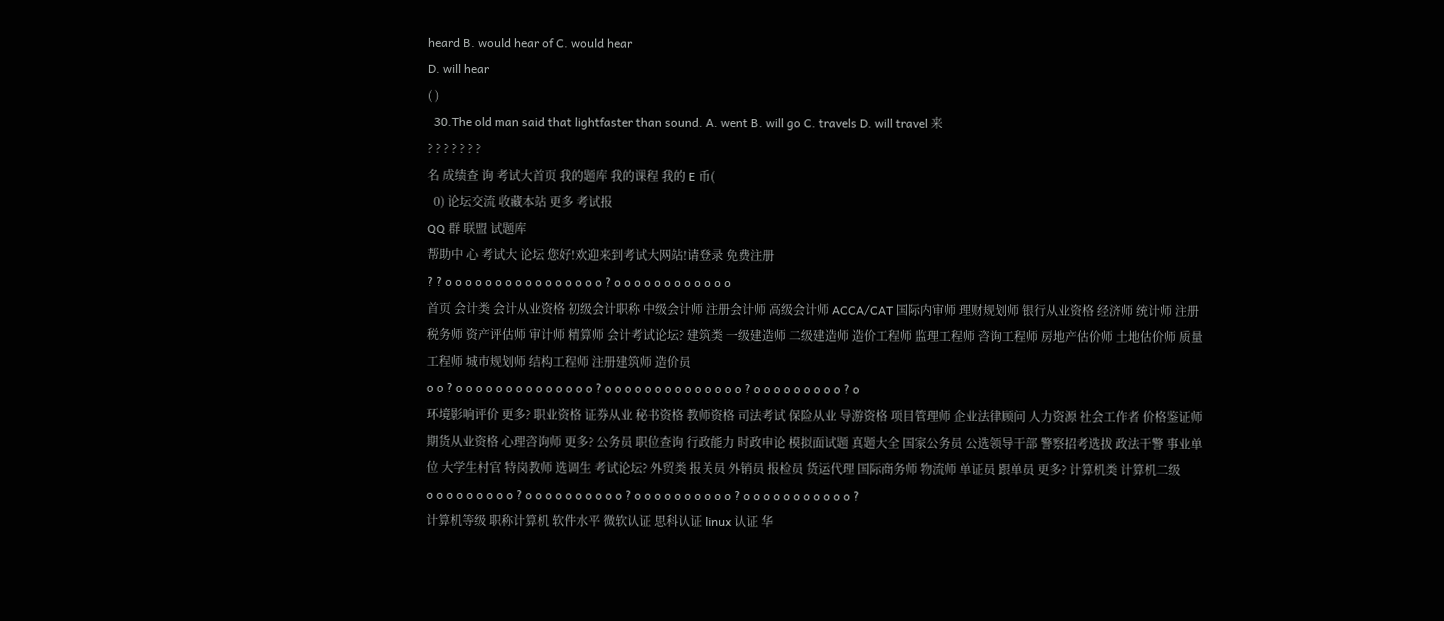heard B. would hear of C. would hear
D. will hear
( )
  30.The old man said that lightfaster than sound. A. went B. will go C. travels D. will travel 来
? ? ? ? ? ? ?
名 成绩查 询 考试大首页 我的题库 我的课程 我的 E 币(
  0) 论坛交流 收藏本站 更多 考试报
QQ 群 联盟 试题库
帮助中 心 考试大 论坛 您好!欢迎来到考试大网站!请登录 免费注册
? ? o o o o o o o o o o o o o o o o ? o o o o o o o o o o o o
首页 会计类 会计从业资格 初级会计职称 中级会计师 注册会计师 高级会计师 ACCA/CAT 国际内审师 理财规划师 银行从业资格 经济师 统计师 注册税务师 资产评估师 审计师 精算师 会计考试论坛? 建筑类 一级建造师 二级建造师 造价工程师 监理工程师 咨询工程师 房地产估价师 土地估价师 质量工程师 城市规划师 结构工程师 注册建筑师 造价员
o o ? o o o o o o o o o o o o o o ? o o o o o o o o o o o o o o ? o o o o o o o o o ? o
环境影响评价 更多? 职业资格 证券从业 秘书资格 教师资格 司法考试 保险从业 导游资格 项目管理师 企业法律顾问 人力资源 社会工作者 价格鉴证师 期货从业资格 心理咨询师 更多? 公务员 职位查询 行政能力 时政申论 模拟面试题 真题大全 国家公务员 公选领导干部 警察招考选拔 政法干警 事业单位 大学生村官 特岗教师 选调生 考试论坛? 外贸类 报关员 外销员 报检员 货运代理 国际商务师 物流师 单证员 跟单员 更多? 计算机类 计算机二级
o o o o o o o o o ? o o o o o o o o o o ? o o o o o o o o o o ? o o o o o o o o o o o ?
计算机等级 职称计算机 软件水平 微软认证 思科认证 linux 认证 华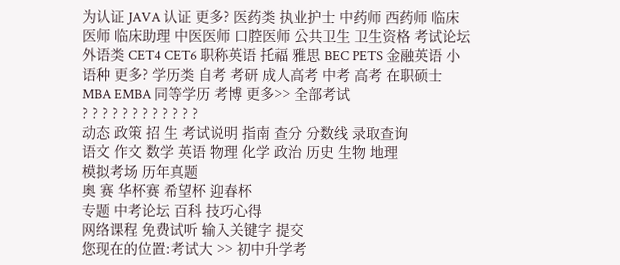为认证 JAVA 认证 更多? 医药类 执业护士 中药师 西药师 临床医师 临床助理 中医医师 口腔医师 公共卫生 卫生资格 考试论坛 外语类 CET4 CET6 职称英语 托福 雅思 BEC PETS 金融英语 小语种 更多? 学历类 自考 考研 成人高考 中考 高考 在职硕士 MBA EMBA 同等学历 考博 更多>> 全部考试
? ? ? ? ? ? ? ? ? ? ? ?
动态 政策 招 生 考试说明 指南 查分 分数线 录取查询
语文 作文 数学 英语 物理 化学 政治 历史 生物 地理
模拟考场 历年真题
奥 赛 华杯赛 希望杯 迎春杯
专题 中考论坛 百科 技巧心得
网络课程 免费试听 输入关键字 提交
您现在的位置:考试大 >> 初中升学考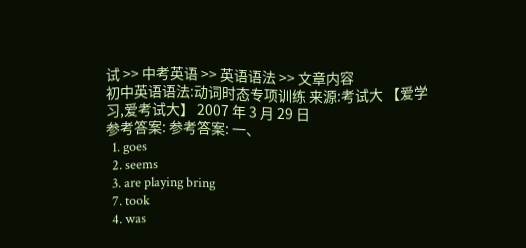试 >> 中考英语 >> 英语语法 >> 文章内容
初中英语语法:动词时态专项训练 来源:考试大 【爱学习,爱考试大】 2007 年 3 月 29 日
参考答案: 参考答案: 一、
  1. goes
  2. seems
  3. are playing bring
  7. took
  4. was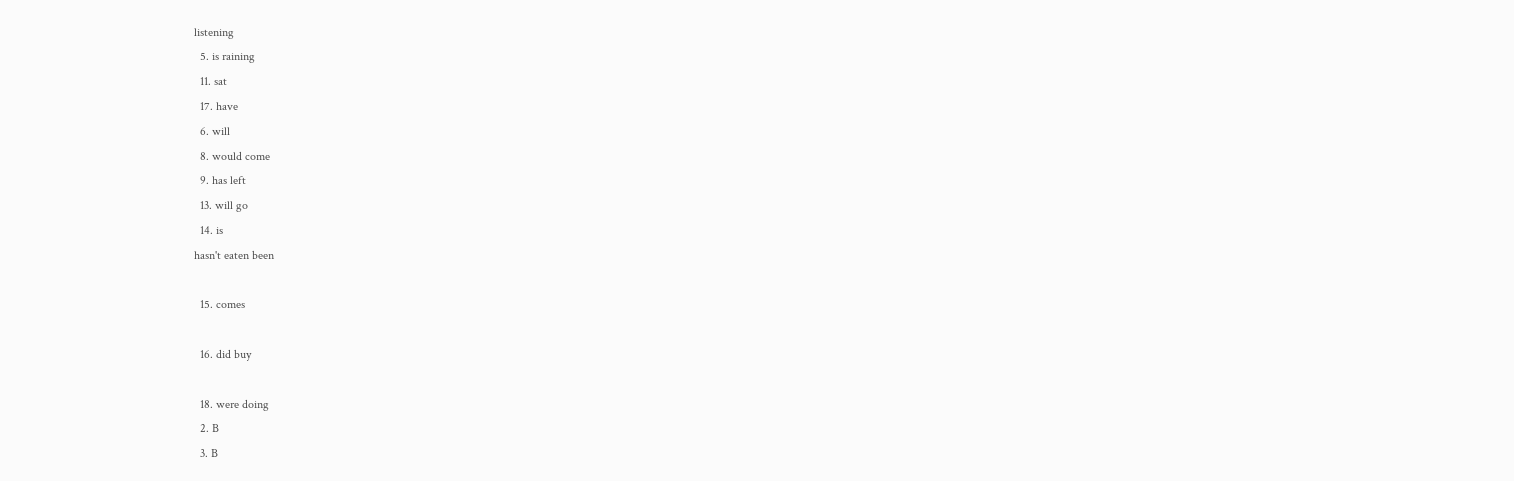listening
  5. is raining
  11. sat
  17. have
  6. will
  8. would come
  9. has left
  13. will go
  14. is
hasn't eaten been

  15. comes

  16. did buy

  18. were doing
  2. B
  3. B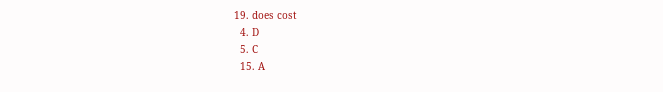19. does cost
  4. D
  5. C
  15. A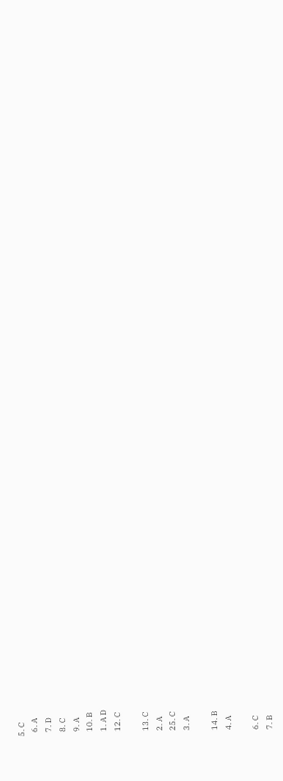5. C
  6. A
  7. D
  8. C
  9. A
  10. B
  1. A D
  12. C

  13. C
  2. A
  25. C
  3. A

  14. B
  4. A

  6. C
  7. B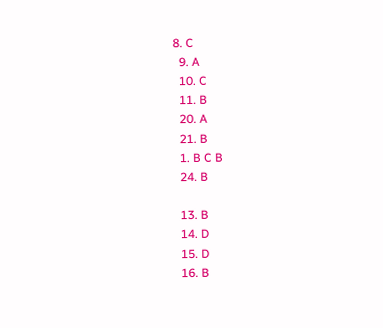8. C
  9. A
  10. C
  11. B
  20. A
  21. B
  1. B C B
  24. B

  13. B
  14. D
  15. D
  16. B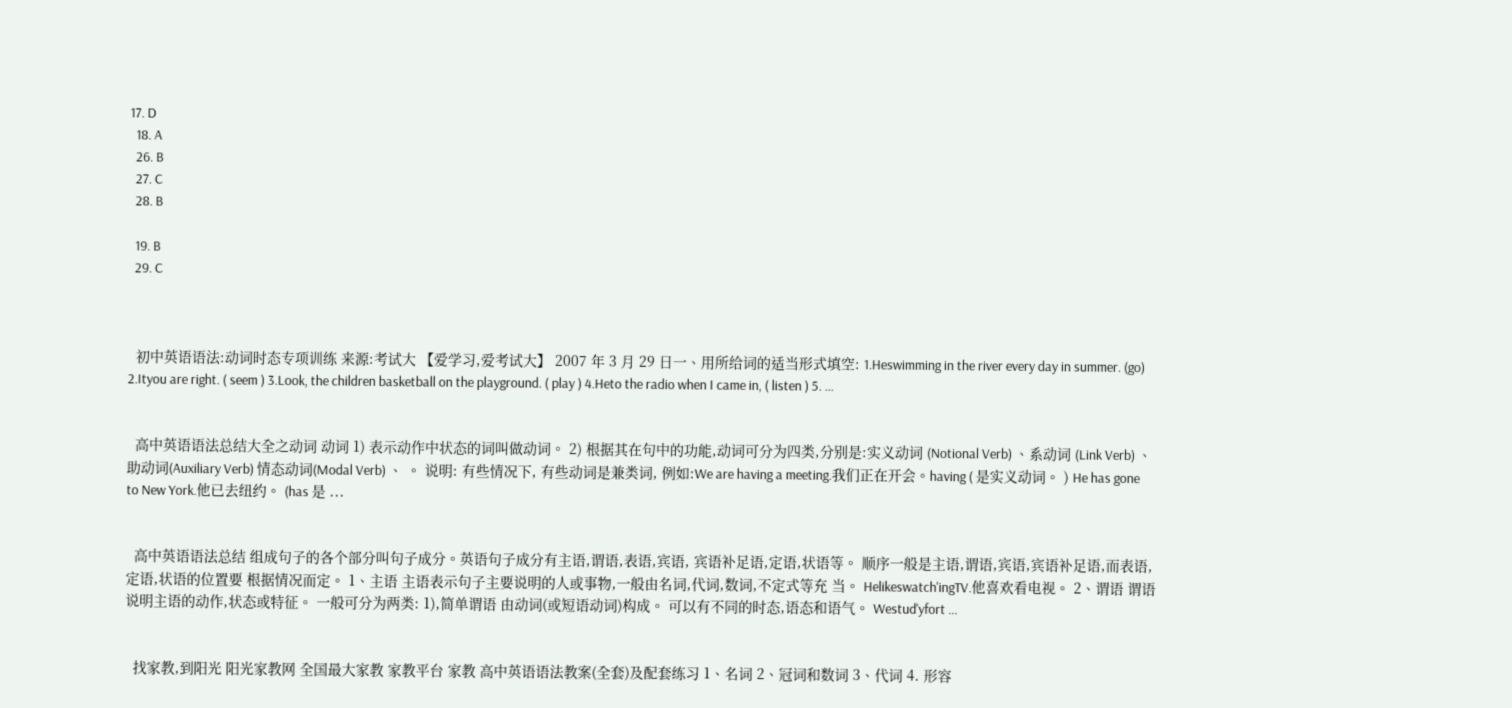17. D
  18. A
  26. B
  27. C
  28. B

  19. B
  29. C



  初中英语语法:动词时态专项训练 来源:考试大 【爱学习,爱考试大】 2007 年 3 月 29 日一、用所给词的适当形式填空: 1.Heswimming in the river every day in summer. (go) 2.Ityou are right. ( seem ) 3.Look, the children basketball on the playground. ( play ) 4.Heto the radio when I came in, ( listen ) 5. ...


  高中英语语法总结大全之动词 动词 1) 表示动作中状态的词叫做动词。 2) 根据其在句中的功能,动词可分为四类,分别是:实义动词 (Notional Verb) 、系动词 (Link Verb) 、助动词(Auxiliary Verb) 情态动词(Modal Verb) 、 。 说明: 有些情况下, 有些动词是兼类词, 例如:We are having a meeting.我们正在开会。having ( 是实义动词。 ) He has gone to New York.他已去纽约。 (has 是 ...


  高中英语语法总结 组成句子的各个部分叫句子成分。英语句子成分有主语,谓语,表语,宾语, 宾语补足语,定语,状语等。 顺序一般是主语,谓语,宾语,宾语补足语,而表语,定语,状语的位置要 根据情况而定。 1、主语 主语表示句子主要说明的人或事物,一般由名词,代词,数词,不定式等充 当。 Helikeswatch'ingTV.他喜欢看电视。 2、谓语 谓语说明主语的动作,状态或特征。 一般可分为两类: 1),简单谓语 由动词(或短语动词)构成。 可以有不同的时态,语态和语气。 Westud'yfort ...


  找家教,到阳光 阳光家教网 全国最大家教 家教平台 家教 高中英语语法教案(全套)及配套练习 1、名词 2、冠词和数词 3、代词 4. 形容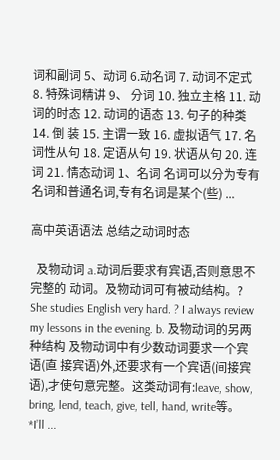词和副词 5、动词 6.动名词 7. 动词不定式 8. 特殊词精讲 9、 分词 10. 独立主格 11. 动词的时态 12. 动词的语态 13. 句子的种类 14. 倒 装 15. 主谓一致 16. 虚拟语气 17. 名词性从句 18. 定语从句 19. 状语从句 20. 连词 21. 情态动词 1、名词 名词可以分为专有名词和普通名词,专有名词是某个(些) ...

高中英语语法 总结之动词时态

  及物动词 a.动词后要求有宾语,否则意思不完整的 动词。及物动词可有被动结构。? She studies English very hard. ? I always review my lessons in the evening. b. 及物动词的另两种结构 及物动词中有少数动词要求一个宾语(直 接宾语)外,还要求有一个宾语(间接宾 语),才使句意完整。这类动词有:leave, show, bring, lend, teach, give, tell, hand, write等。 *I’ll ...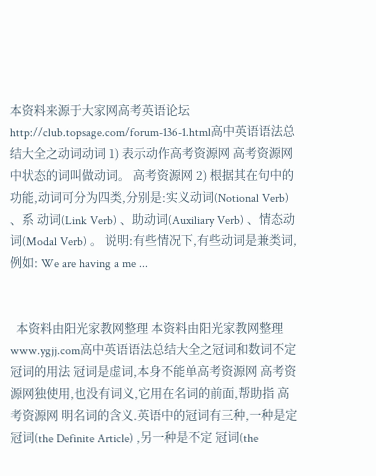本资料来源于大家网高考英语论坛 http://club.topsage.com/forum-136-1.html高中英语语法总结大全之动词动词 1) 表示动作高考资源网 高考资源网中状态的词叫做动词。 高考资源网 2) 根据其在句中的功能,动词可分为四类,分别是:实义动词(Notional Verb) 、系 动词(Link Verb) 、助动词(Auxiliary Verb) 、情态动词(Modal Verb) 。 说明:有些情况下,有些动词是兼类词,例如: We are having a me ...


  本资料由阳光家教网整理 本资料由阳光家教网整理 www.ygjj.com高中英语语法总结大全之冠词和数词不定冠词的用法 冠词是虚词,本身不能单高考资源网 高考资源网独使用,也没有词义,它用在名词的前面,帮助指 高考资源网 明名词的含义.英语中的冠词有三种,一种是定冠词(the Definite Article) ,另一种是不定 冠词(the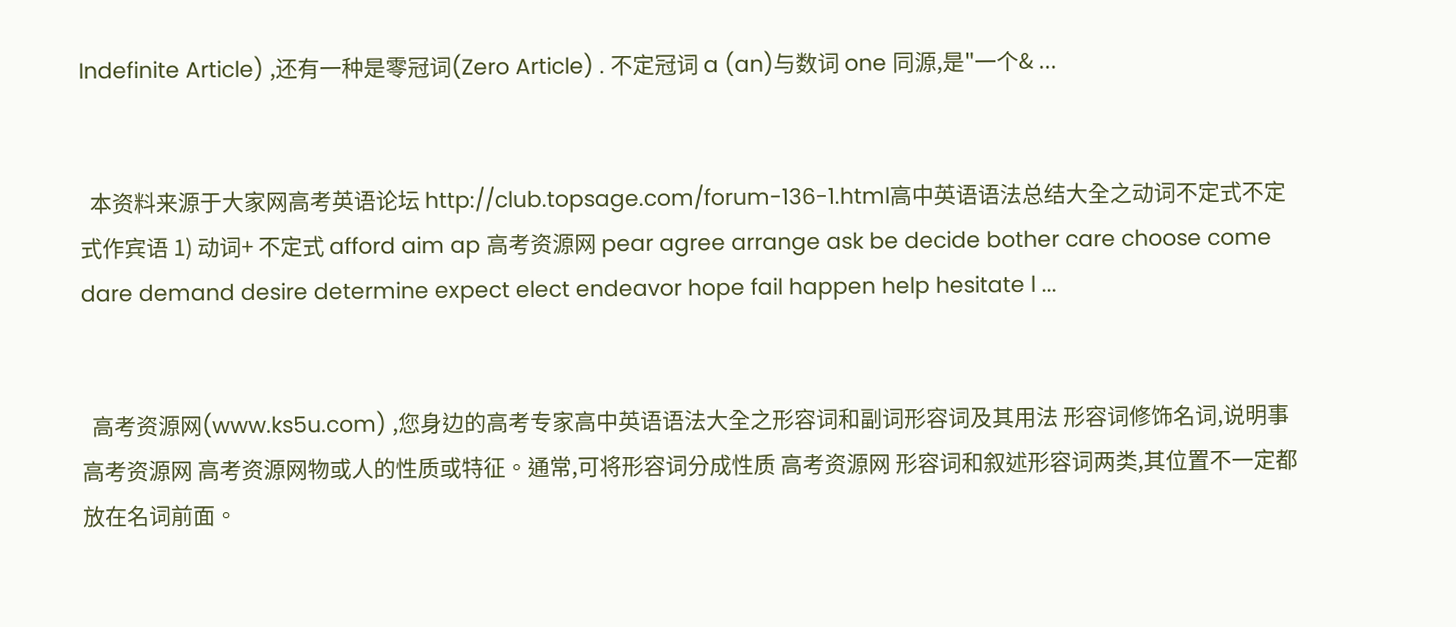Indefinite Article) ,还有一种是零冠词(Zero Article) . 不定冠词 a (an)与数词 one 同源,是"一个& ...


  本资料来源于大家网高考英语论坛 http://club.topsage.com/forum-136-1.html高中英语语法总结大全之动词不定式不定式作宾语 1) 动词+ 不定式 afford aim ap 高考资源网 pear agree arrange ask be decide bother care choose come dare demand desire determine expect elect endeavor hope fail happen help hesitate l ...


  高考资源网(www.ks5u.com) ,您身边的高考专家高中英语语法大全之形容词和副词形容词及其用法 形容词修饰名词,说明事高考资源网 高考资源网物或人的性质或特征。通常,可将形容词分成性质 高考资源网 形容词和叙述形容词两类,其位置不一定都放在名词前面。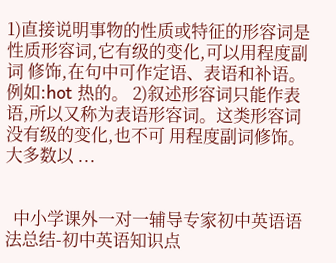1)直接说明事物的性质或特征的形容词是性质形容词,它有级的变化,可以用程度副词 修饰,在句中可作定语、表语和补语。例如:hot 热的。 2)叙述形容词只能作表语,所以又称为表语形容词。这类形容词没有级的变化,也不可 用程度副词修饰。大多数以 ...


  中小学课外一对一辅导专家初中英语语法总结-初中英语知识点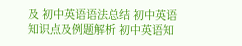及 初中英语语法总结 初中英语知识点及例题解析 初中英语知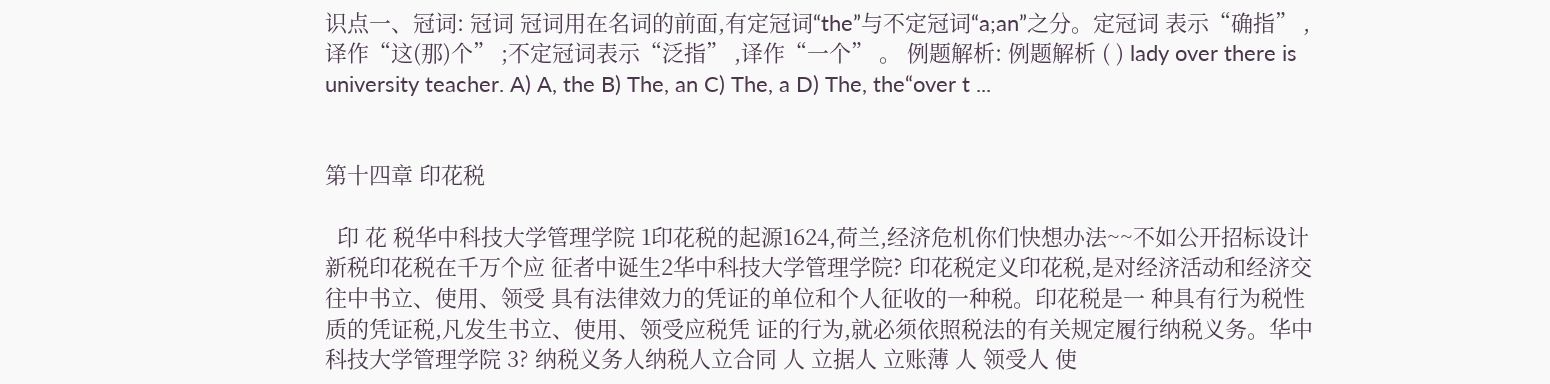识点一、冠词: 冠词 冠词用在名词的前面,有定冠词“the”与不定冠词“a;an”之分。定冠词 表示“确指” ,译作“这(那)个” ;不定冠词表示“泛指” ,译作“一个” 。 例题解析: 例题解析 ( ) lady over there is university teacher. A) A, the B) The, an C) The, a D) The, the“over t ...


第十四章 印花税

  印 花 税华中科技大学管理学院 1印花税的起源1624,荷兰,经济危机你们快想办法~~不如公开招标设计新税印花税在千万个应 征者中诞生2华中科技大学管理学院? 印花税定义印花税,是对经济活动和经济交往中书立、使用、领受 具有法律效力的凭证的单位和个人征收的一种税。印花税是一 种具有行为税性质的凭证税,凡发生书立、使用、领受应税凭 证的行为,就必须依照税法的有关规定履行纳税义务。华中科技大学管理学院 3? 纳税义务人纳税人立合同 人 立据人 立账薄 人 领受人 使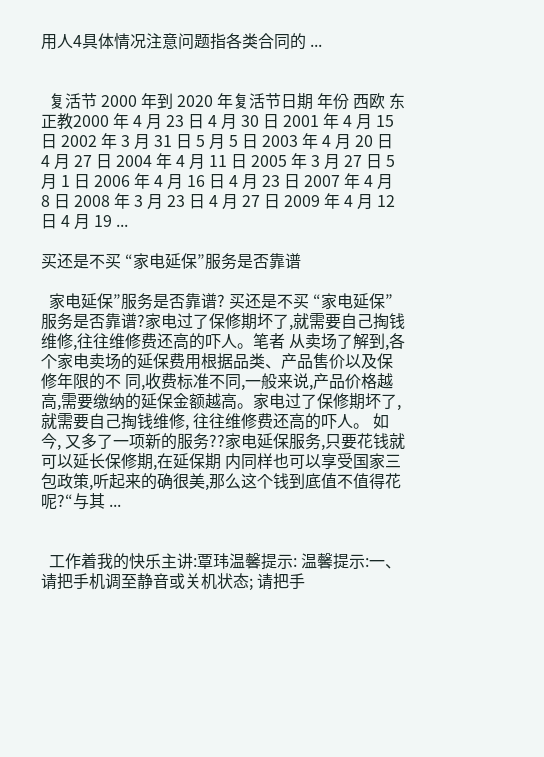用人4具体情况注意问题指各类合同的 ...


  复活节 2000 年到 2020 年复活节日期 年份 西欧 东正教2000 年 4 月 23 日 4 月 30 日 2001 年 4 月 15 日 2002 年 3 月 31 日 5 月 5 日 2003 年 4 月 20 日 4 月 27 日 2004 年 4 月 11 日 2005 年 3 月 27 日 5 月 1 日 2006 年 4 月 16 日 4 月 23 日 2007 年 4 月 8 日 2008 年 3 月 23 日 4 月 27 日 2009 年 4 月 12 日 4 月 19 ...

买还是不买 “家电延保”服务是否靠谱

  家电延保”服务是否靠谱? 买还是不买 “家电延保”服务是否靠谱?家电过了保修期坏了,就需要自己掏钱维修,往往维修费还高的吓人。笔者 从卖场了解到,各个家电卖场的延保费用根据品类、产品售价以及保修年限的不 同,收费标准不同,一般来说,产品价格越高,需要缴纳的延保金额越高。家电过了保修期坏了, 就需要自己掏钱维修, 往往维修费还高的吓人。 如今, 又多了一项新的服务??家电延保服务,只要花钱就可以延长保修期,在延保期 内同样也可以享受国家三包政策,听起来的确很美,那么这个钱到底值不值得花 呢?“与其 ...


  工作着我的快乐主讲:覃玮温馨提示: 温馨提示:一、请把手机调至静音或关机状态; 请把手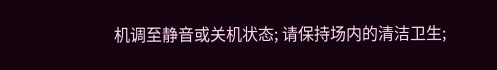机调至静音或关机状态; 请保持场内的清洁卫生;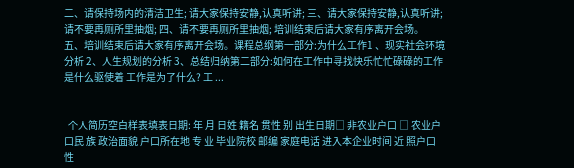二、请保持场内的清洁卫生; 请大家保持安静,认真听讲; 三、请大家保持安静,认真听讲; 请不要再厕所里抽烟; 四、请不要再厕所里抽烟; 培训结束后请大家有序离开会场。 五、培训结束后请大家有序离开会场。课程总纲第一部分:为什么工作1 、现实社会环境分析 2、人生规划的分析 3、总结归纳第二部分:如何在工作中寻找快乐忙忙碌碌的工作 是什么驱使着 工作是为了什么? 工 ...


  个人简历空白样表填表日期: 年 月 日姓 籍名 贯性 别 出生日期□ 非农业户口 □ 农业户口民 族 政治面貌 户口所在地 专 业 毕业院校 邮编 家庭电话 进入本企业时间 近 照户口性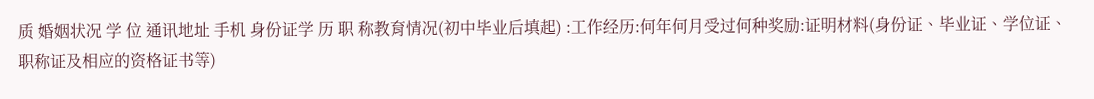质 婚姻状况 学 位 通讯地址 手机 身份证学 历 职 称教育情况(初中毕业后填起) :工作经历:何年何月受过何种奖励:证明材料(身份证、毕业证、学位证、职称证及相应的资格证书等)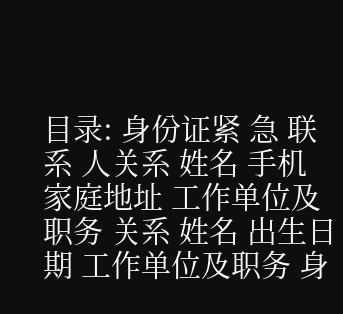目录: 身份证紧 急 联 系 人关系 姓名 手机 家庭地址 工作单位及职务 关系 姓名 出生日期 工作单位及职务 身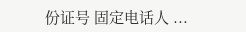份证号 固定电话人 ...